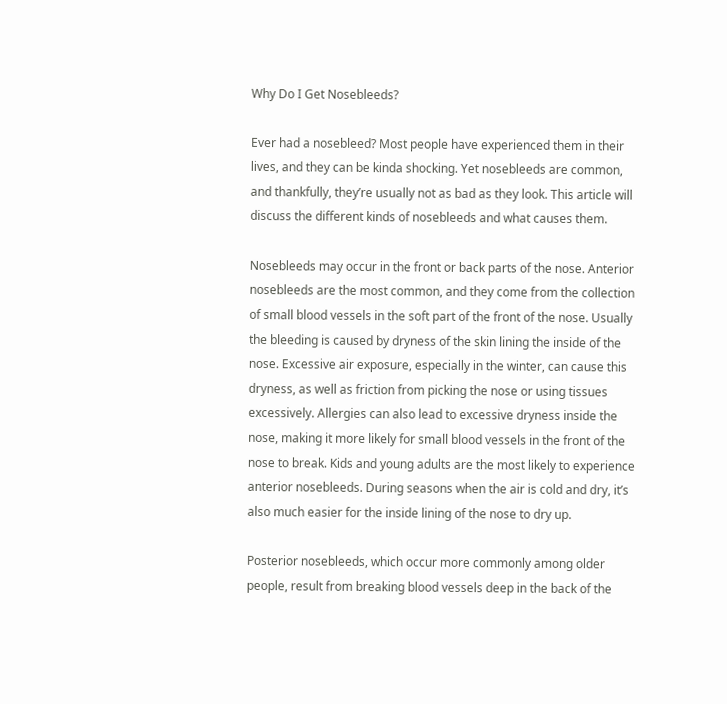Why Do I Get Nosebleeds?

Ever had a nosebleed? Most people have experienced them in their lives, and they can be kinda shocking. Yet nosebleeds are common, and thankfully, they’re usually not as bad as they look. This article will discuss the different kinds of nosebleeds and what causes them.

Nosebleeds may occur in the front or back parts of the nose. Anterior nosebleeds are the most common, and they come from the collection of small blood vessels in the soft part of the front of the nose. Usually the bleeding is caused by dryness of the skin lining the inside of the nose. Excessive air exposure, especially in the winter, can cause this dryness, as well as friction from picking the nose or using tissues excessively. Allergies can also lead to excessive dryness inside the nose, making it more likely for small blood vessels in the front of the nose to break. Kids and young adults are the most likely to experience anterior nosebleeds. During seasons when the air is cold and dry, it’s also much easier for the inside lining of the nose to dry up.

Posterior nosebleeds, which occur more commonly among older people, result from breaking blood vessels deep in the back of the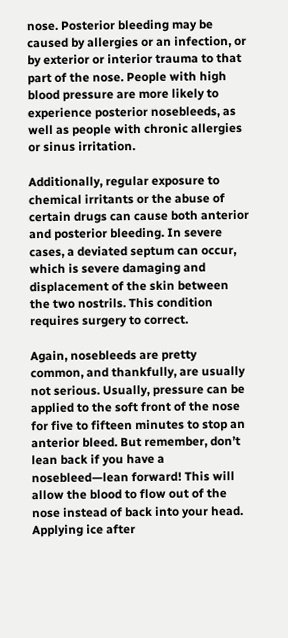nose. Posterior bleeding may be caused by allergies or an infection, or by exterior or interior trauma to that part of the nose. People with high blood pressure are more likely to experience posterior nosebleeds, as well as people with chronic allergies or sinus irritation.

Additionally, regular exposure to chemical irritants or the abuse of certain drugs can cause both anterior and posterior bleeding. In severe cases, a deviated septum can occur, which is severe damaging and displacement of the skin between the two nostrils. This condition requires surgery to correct.

Again, nosebleeds are pretty common, and thankfully, are usually not serious. Usually, pressure can be applied to the soft front of the nose for five to fifteen minutes to stop an anterior bleed. But remember, don’t lean back if you have a nosebleed—lean forward! This will allow the blood to flow out of the nose instead of back into your head. Applying ice after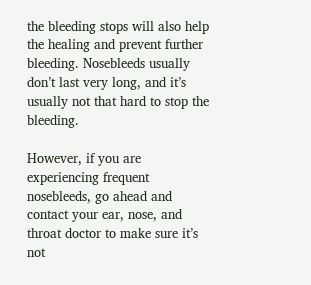the bleeding stops will also help the healing and prevent further bleeding. Nosebleeds usually don’t last very long, and it’s usually not that hard to stop the bleeding.

However, if you are experiencing frequent nosebleeds, go ahead and contact your ear, nose, and throat doctor to make sure it’s not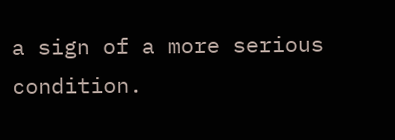a sign of a more serious condition.